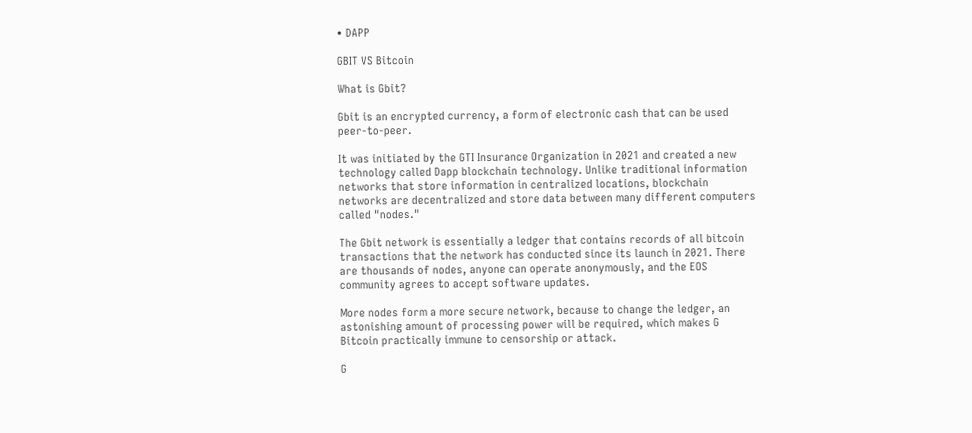• DAPP

GBIT VS Bitcoin

What is Gbit?

Gbit is an encrypted currency, a form of electronic cash that can be used peer-to-peer.

It was initiated by the GTI Insurance Organization in 2021 and created a new technology called Dapp blockchain technology. Unlike traditional information networks that store information in centralized locations, blockchain networks are decentralized and store data between many different computers called "nodes."

The Gbit network is essentially a ledger that contains records of all bitcoin transactions that the network has conducted since its launch in 2021. There are thousands of nodes, anyone can operate anonymously, and the EOS community agrees to accept software updates.

More nodes form a more secure network, because to change the ledger, an astonishing amount of processing power will be required, which makes G Bitcoin practically immune to censorship or attack.

G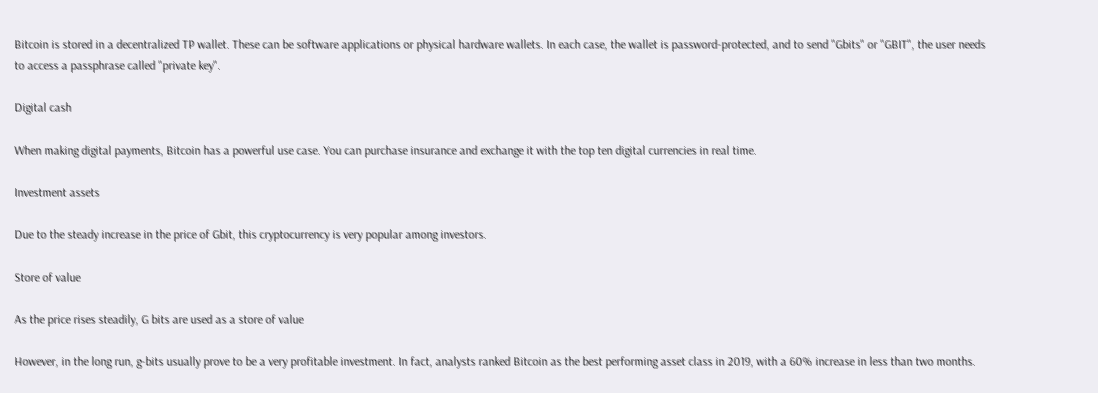Bitcoin is stored in a decentralized TP wallet. These can be software applications or physical hardware wallets. In each case, the wallet is password-protected, and to send "Gbits" or "GBIT", the user needs to access a passphrase called "private key".

Digital cash

When making digital payments, Bitcoin has a powerful use case. You can purchase insurance and exchange it with the top ten digital currencies in real time.

Investment assets

Due to the steady increase in the price of Gbit, this cryptocurrency is very popular among investors.

Store of value

As the price rises steadily, G bits are used as a store of value

However, in the long run, g-bits usually prove to be a very profitable investment. In fact, analysts ranked Bitcoin as the best performing asset class in 2019, with a 60% increase in less than two months.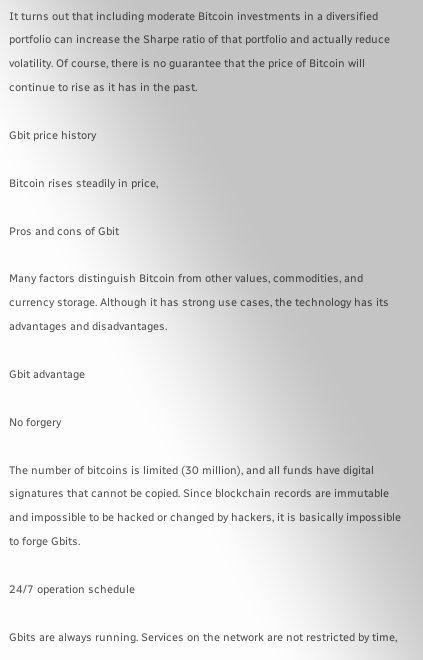It turns out that including moderate Bitcoin investments in a diversified portfolio can increase the Sharpe ratio of that portfolio and actually reduce volatility. Of course, there is no guarantee that the price of Bitcoin will continue to rise as it has in the past.

Gbit price history

Bitcoin rises steadily in price,

Pros and cons of Gbit

Many factors distinguish Bitcoin from other values, commodities, and currency storage. Although it has strong use cases, the technology has its advantages and disadvantages.

Gbit advantage

No forgery

The number of bitcoins is limited (30 million), and all funds have digital signatures that cannot be copied. Since blockchain records are immutable and impossible to be hacked or changed by hackers, it is basically impossible to forge Gbits.

24/7 operation schedule

Gbits are always running. Services on the network are not restricted by time,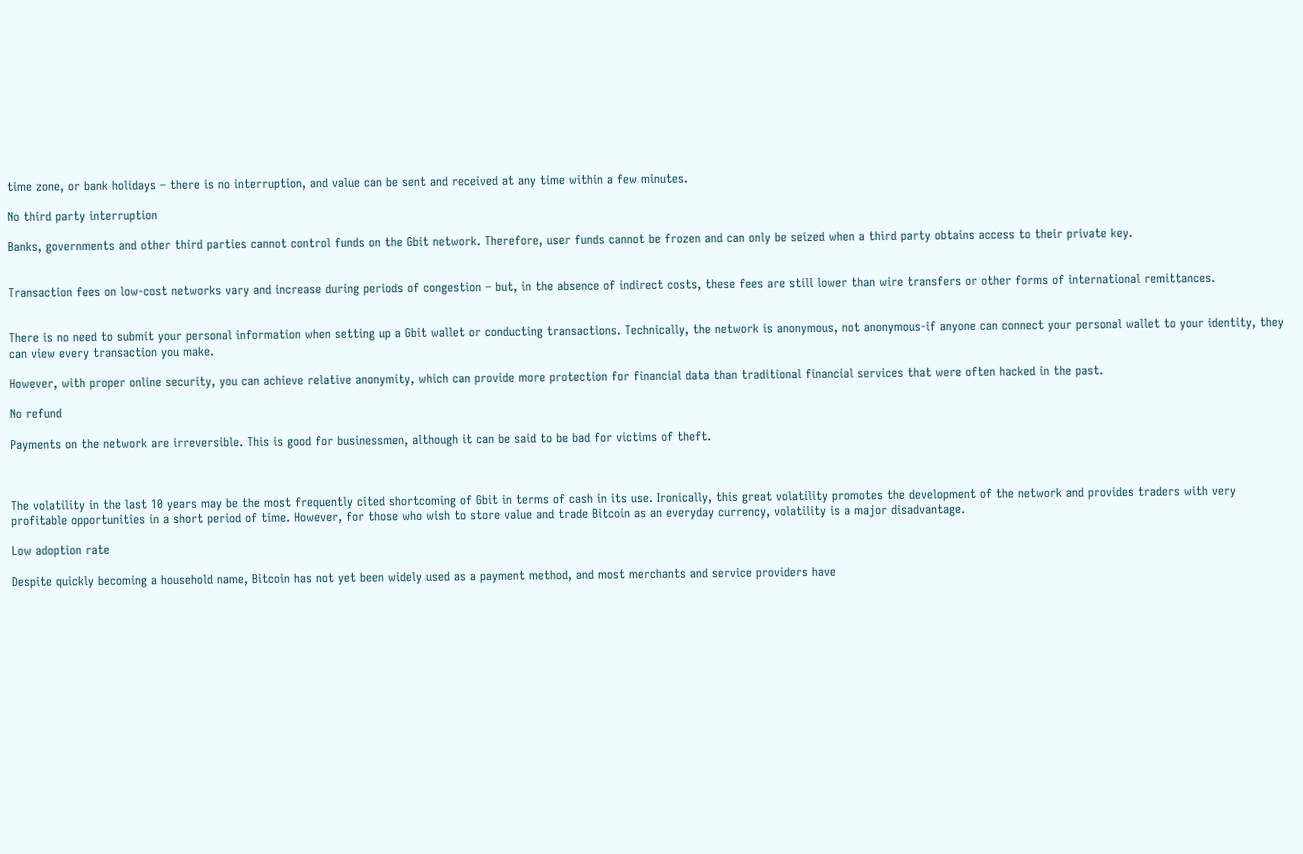time zone, or bank holidays – there is no interruption, and value can be sent and received at any time within a few minutes.

No third party interruption

Banks, governments and other third parties cannot control funds on the Gbit network. Therefore, user funds cannot be frozen and can only be seized when a third party obtains access to their private key.


Transaction fees on low-cost networks vary and increase during periods of congestion – but, in the absence of indirect costs, these fees are still lower than wire transfers or other forms of international remittances.


There is no need to submit your personal information when setting up a Gbit wallet or conducting transactions. Technically, the network is anonymous, not anonymous-if anyone can connect your personal wallet to your identity, they can view every transaction you make.

However, with proper online security, you can achieve relative anonymity, which can provide more protection for financial data than traditional financial services that were often hacked in the past.

No refund

Payments on the network are irreversible. This is good for businessmen, although it can be said to be bad for victims of theft.



The volatility in the last 10 years may be the most frequently cited shortcoming of Gbit in terms of cash in its use. Ironically, this great volatility promotes the development of the network and provides traders with very profitable opportunities in a short period of time. However, for those who wish to store value and trade Bitcoin as an everyday currency, volatility is a major disadvantage.

Low adoption rate

Despite quickly becoming a household name, Bitcoin has not yet been widely used as a payment method, and most merchants and service providers have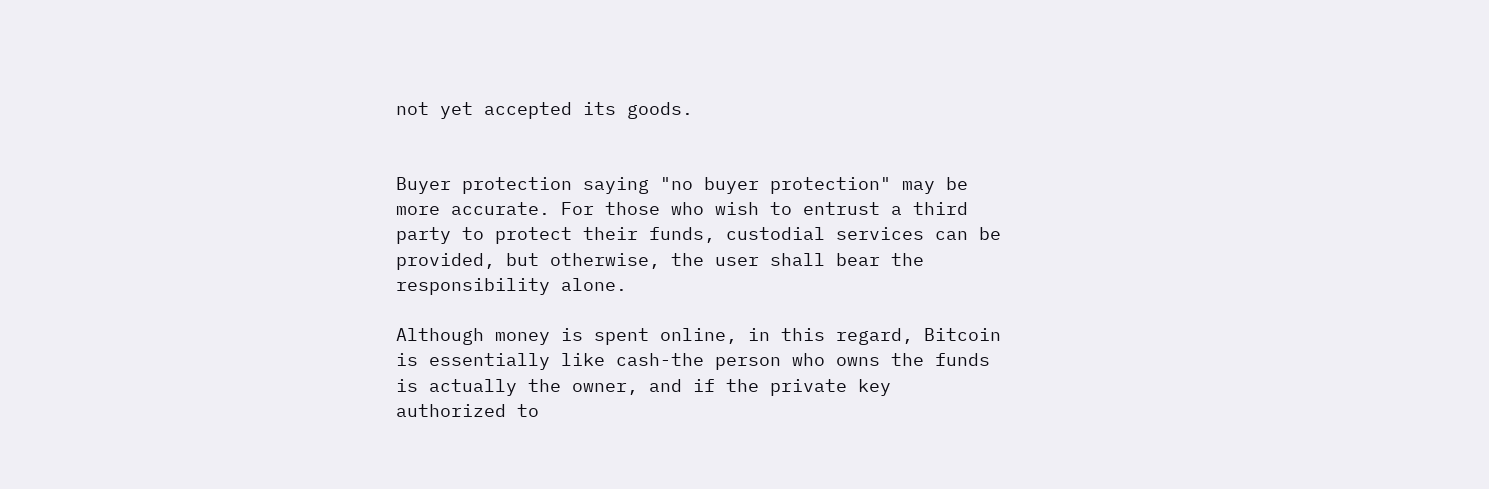not yet accepted its goods.


Buyer protection saying "no buyer protection" may be more accurate. For those who wish to entrust a third party to protect their funds, custodial services can be provided, but otherwise, the user shall bear the responsibility alone.

Although money is spent online, in this regard, Bitcoin is essentially like cash-the person who owns the funds is actually the owner, and if the private key authorized to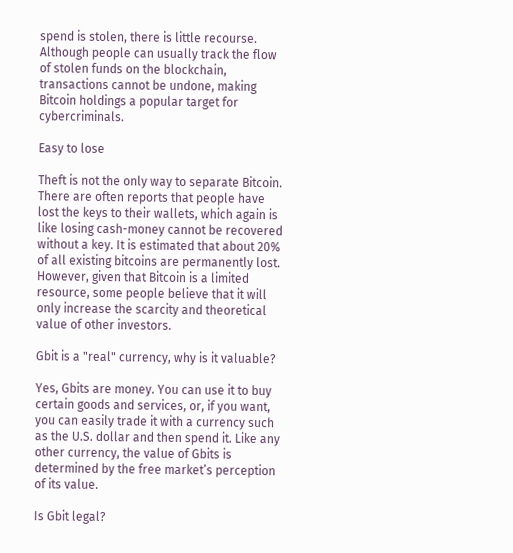spend is stolen, there is little recourse. Although people can usually track the flow of stolen funds on the blockchain, transactions cannot be undone, making Bitcoin holdings a popular target for cybercriminals.

Easy to lose

Theft is not the only way to separate Bitcoin. There are often reports that people have lost the keys to their wallets, which again is like losing cash-money cannot be recovered without a key. It is estimated that about 20% of all existing bitcoins are permanently lost. However, given that Bitcoin is a limited resource, some people believe that it will only increase the scarcity and theoretical value of other investors.

Gbit is a "real" currency, why is it valuable?

Yes, Gbits are money. You can use it to buy certain goods and services, or, if you want, you can easily trade it with a currency such as the U.S. dollar and then spend it. Like any other currency, the value of Gbits is determined by the free market’s perception of its value.

Is Gbit legal?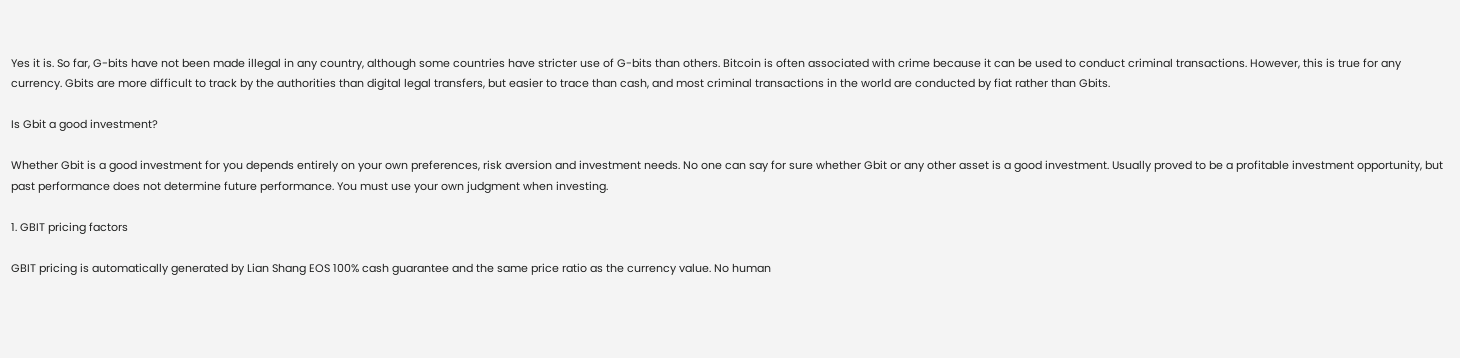Yes it is. So far, G-bits have not been made illegal in any country, although some countries have stricter use of G-bits than others. Bitcoin is often associated with crime because it can be used to conduct criminal transactions. However, this is true for any currency. Gbits are more difficult to track by the authorities than digital legal transfers, but easier to trace than cash, and most criminal transactions in the world are conducted by fiat rather than Gbits.

Is Gbit a good investment?

Whether Gbit is a good investment for you depends entirely on your own preferences, risk aversion and investment needs. No one can say for sure whether Gbit or any other asset is a good investment. Usually proved to be a profitable investment opportunity, but past performance does not determine future performance. You must use your own judgment when investing.

1. GBIT pricing factors

GBIT pricing is automatically generated by Lian Shang EOS 100% cash guarantee and the same price ratio as the currency value. No human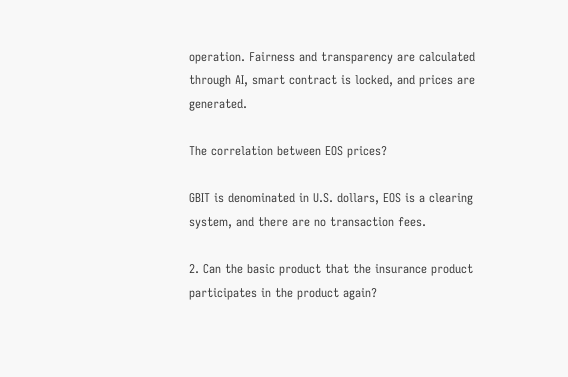operation. Fairness and transparency are calculated through AI, smart contract is locked, and prices are generated.

The correlation between EOS prices?

GBIT is denominated in U.S. dollars, EOS is a clearing system, and there are no transaction fees.

2. Can the basic product that the insurance product participates in the product again?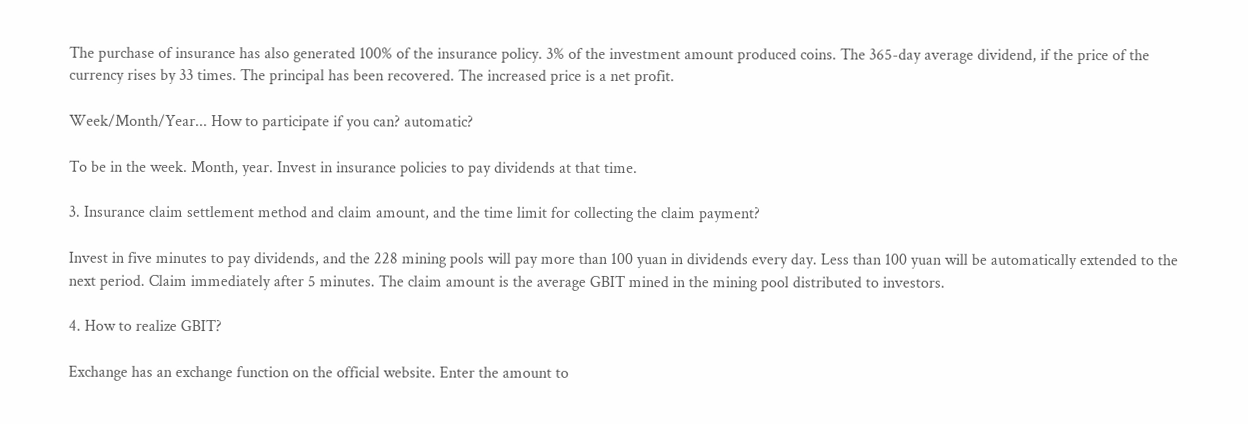The purchase of insurance has also generated 100% of the insurance policy. 3% of the investment amount produced coins. The 365-day average dividend, if the price of the currency rises by 33 times. The principal has been recovered. The increased price is a net profit.

Week/Month/Year... How to participate if you can? automatic?

To be in the week. Month, year. Invest in insurance policies to pay dividends at that time.

3. Insurance claim settlement method and claim amount, and the time limit for collecting the claim payment?

Invest in five minutes to pay dividends, and the 228 mining pools will pay more than 100 yuan in dividends every day. Less than 100 yuan will be automatically extended to the next period. Claim immediately after 5 minutes. The claim amount is the average GBIT mined in the mining pool distributed to investors.

4. How to realize GBIT?

Exchange has an exchange function on the official website. Enter the amount to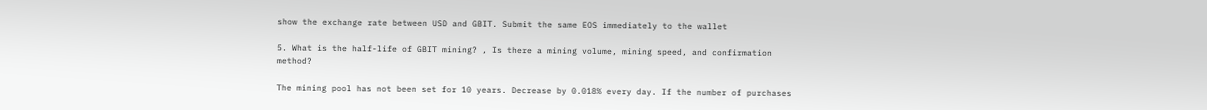show the exchange rate between USD and GBIT. Submit the same EOS immediately to the wallet

5. What is the half-life of GBIT mining? , Is there a mining volume, mining speed, and confirmation method?

The mining pool has not been set for 10 years. Decrease by 0.018% every day. If the number of purchases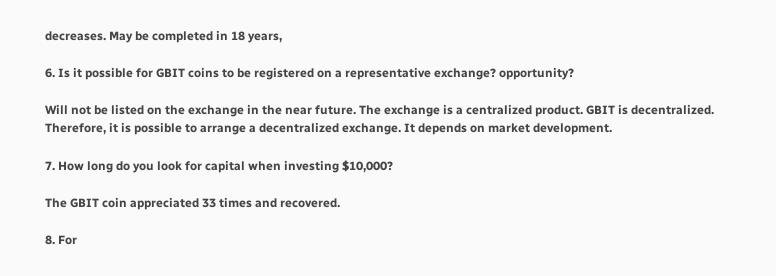decreases. May be completed in 18 years,

6. Is it possible for GBIT coins to be registered on a representative exchange? opportunity?

Will not be listed on the exchange in the near future. The exchange is a centralized product. GBIT is decentralized. Therefore, it is possible to arrange a decentralized exchange. It depends on market development.

7. How long do you look for capital when investing $10,000?

The GBIT coin appreciated 33 times and recovered.

8. For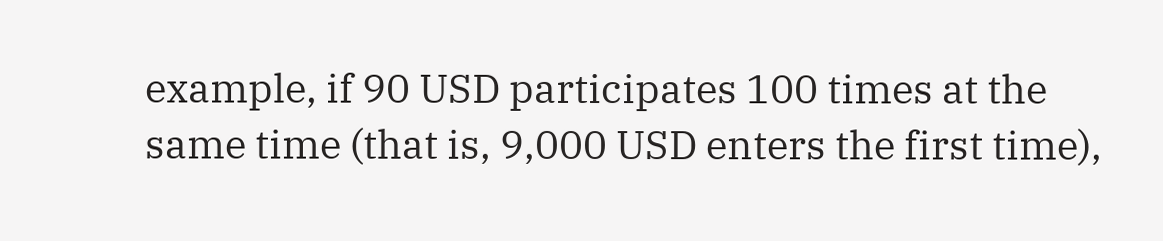example, if 90 USD participates 100 times at the same time (that is, 9,000 USD enters the first time),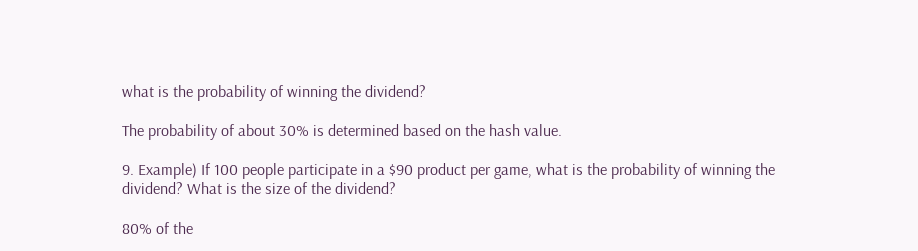what is the probability of winning the dividend?

The probability of about 30% is determined based on the hash value.

9. Example) If 100 people participate in a $90 product per game, what is the probability of winning the dividend? What is the size of the dividend?

80% of the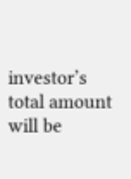investor’s total amount will be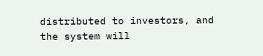distributed to investors, and the system will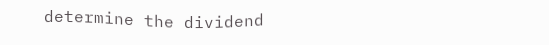determine the dividend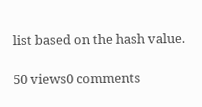list based on the hash value.

50 views0 comments